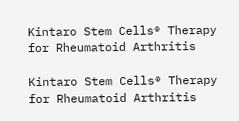Kintaro Stem Cells® Therapy for Rheumatoid Arthritis

Kintaro Stem Cells® Therapy for Rheumatoid Arthritis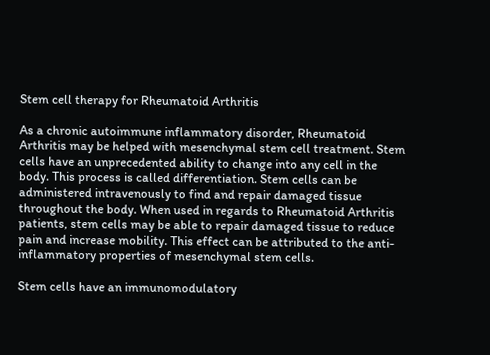Stem cell therapy for Rheumatoid Arthritis

As a chronic autoimmune inflammatory disorder, Rheumatoid Arthritis may be helped with mesenchymal stem cell treatment. Stem cells have an unprecedented ability to change into any cell in the body. This process is called differentiation. Stem cells can be administered intravenously to find and repair damaged tissue throughout the body. When used in regards to Rheumatoid Arthritis patients, stem cells may be able to repair damaged tissue to reduce pain and increase mobility. This effect can be attributed to the anti-inflammatory properties of mesenchymal stem cells.

Stem cells have an immunomodulatory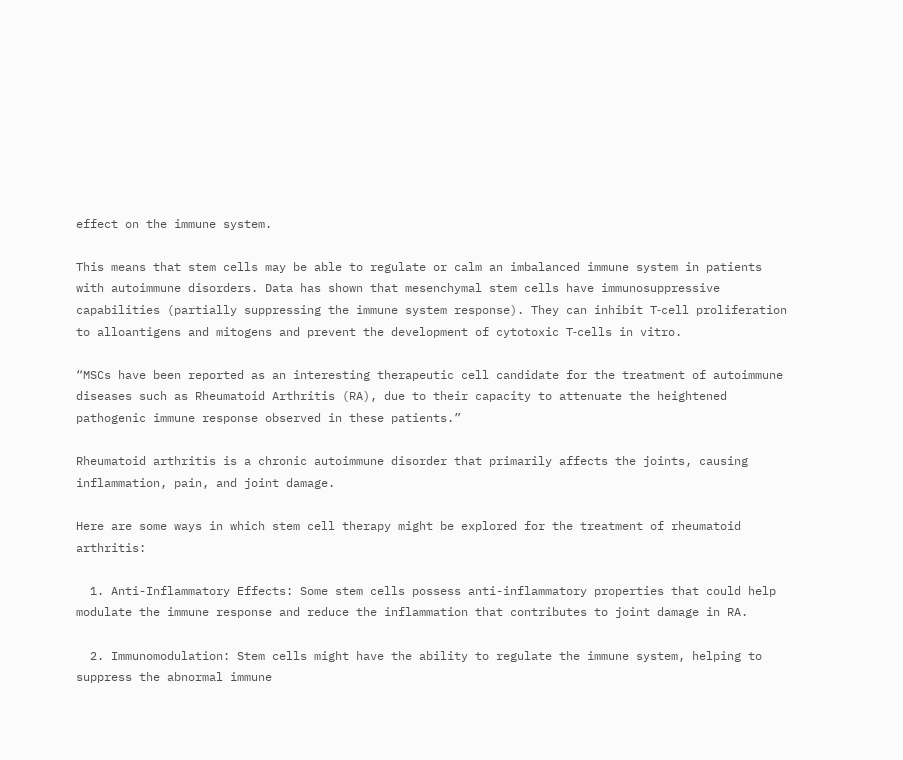effect on the immune system.

This means that stem cells may be able to regulate or calm an imbalanced immune system in patients with autoimmune disorders. Data has shown that mesenchymal stem cells have immunosuppressive capabilities (partially suppressing the immune system response). They can inhibit T‐cell proliferation to alloantigens and mitogens and prevent the development of cytotoxic T‐cells in vitro.

“MSCs have been reported as an interesting therapeutic cell candidate for the treatment of autoimmune diseases such as Rheumatoid Arthritis (RA), due to their capacity to attenuate the heightened pathogenic immune response observed in these patients.”

Rheumatoid arthritis is a chronic autoimmune disorder that primarily affects the joints, causing inflammation, pain, and joint damage.

Here are some ways in which stem cell therapy might be explored for the treatment of rheumatoid arthritis:

  1. Anti-Inflammatory Effects: Some stem cells possess anti-inflammatory properties that could help modulate the immune response and reduce the inflammation that contributes to joint damage in RA.

  2. Immunomodulation: Stem cells might have the ability to regulate the immune system, helping to suppress the abnormal immune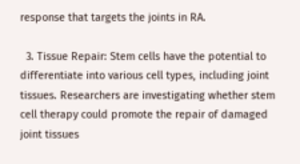response that targets the joints in RA.

  3. Tissue Repair: Stem cells have the potential to differentiate into various cell types, including joint tissues. Researchers are investigating whether stem cell therapy could promote the repair of damaged joint tissues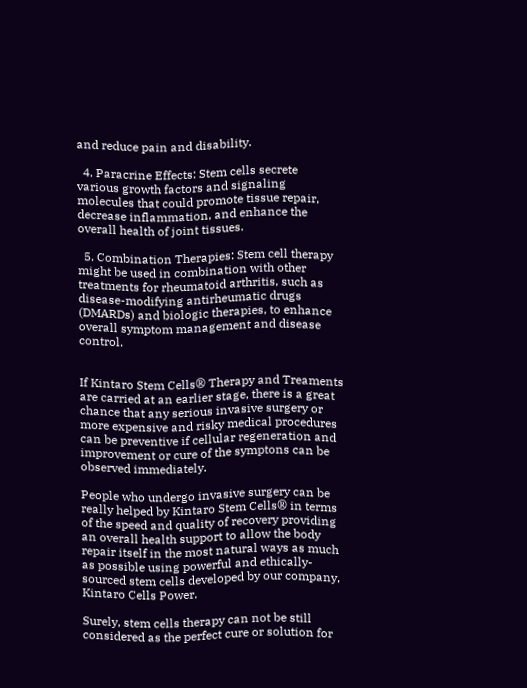and reduce pain and disability.

  4. Paracrine Effects: Stem cells secrete various growth factors and signaling molecules that could promote tissue repair, decrease inflammation, and enhance the overall health of joint tissues.

  5. Combination Therapies: Stem cell therapy might be used in combination with other treatments for rheumatoid arthritis, such as disease-modifying antirheumatic drugs (DMARDs) and biologic therapies, to enhance overall symptom management and disease control.


If Kintaro Stem Cells® Therapy and Treaments are carried at an earlier stage, there is a great chance that any serious invasive surgery or more expensive and risky medical procedures can be preventive if cellular regeneration and improvement or cure of the symptons can be observed immediately.

People who undergo invasive surgery can be really helped by Kintaro Stem Cells® in terms of the speed and quality of recovery providing an overall health support to allow the body repair itself in the most natural ways as much as possible using powerful and ethically-sourced stem cells developed by our company, Kintaro Cells Power.

Surely, stem cells therapy can not be still considered as the perfect cure or solution for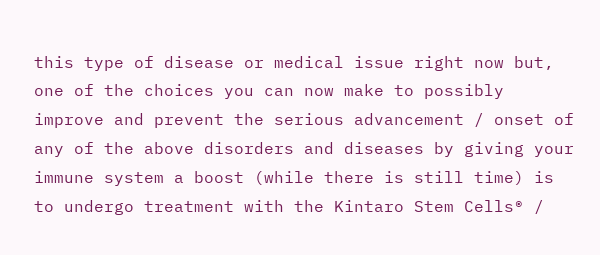this type of disease or medical issue right now but, one of the choices you can now make to possibly improve and prevent the serious advancement / onset of any of the above disorders and diseases by giving your immune system a boost (while there is still time) is to undergo treatment with the Kintaro Stem Cells® /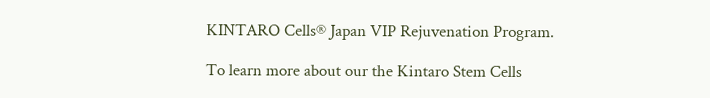KINTARO Cells® Japan VIP Rejuvenation Program.

To learn more about our the Kintaro Stem Cells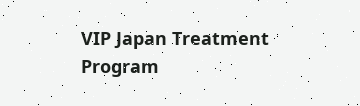VIP Japan Treatment Program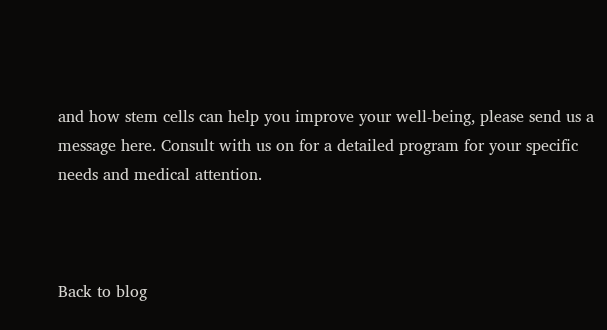and how stem cells can help you improve your well-being, please send us a message here. Consult with us on for a detailed program for your specific needs and medical attention.



Back to blog